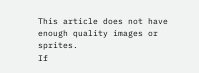This article does not have enough quality images or sprites.
If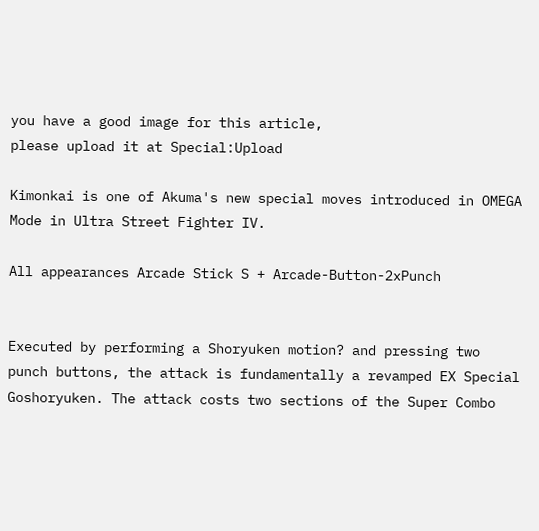you have a good image for this article,
please upload it at Special:Upload

Kimonkai is one of Akuma's new special moves introduced in OMEGA Mode in Ultra Street Fighter IV.

All appearances Arcade Stick S + Arcade-Button-2xPunch


Executed by performing a Shoryuken motion? and pressing two punch buttons, the attack is fundamentally a revamped EX Special Goshoryuken. The attack costs two sections of the Super Combo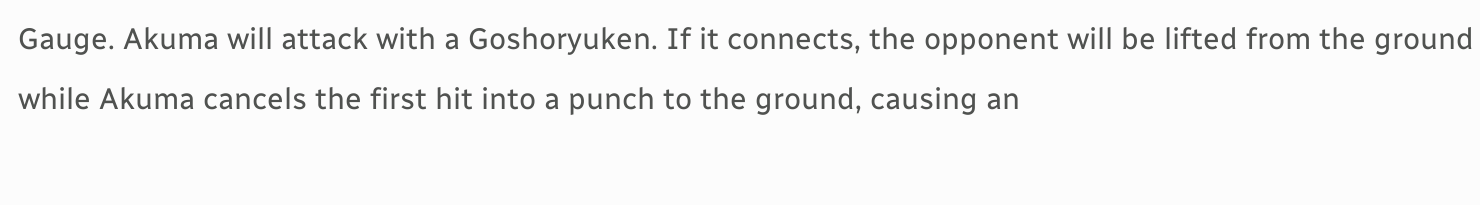Gauge. Akuma will attack with a Goshoryuken. If it connects, the opponent will be lifted from the ground while Akuma cancels the first hit into a punch to the ground, causing an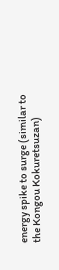energy spike to surge (similar to the Kongou Kokuretsuzan)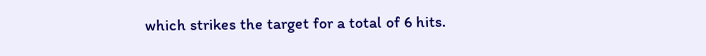which strikes the target for a total of 6 hits.